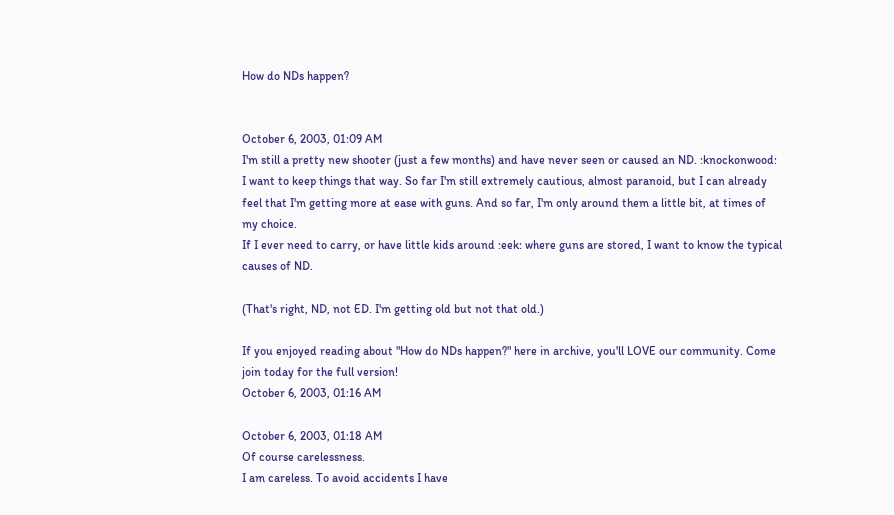How do NDs happen?


October 6, 2003, 01:09 AM
I'm still a pretty new shooter (just a few months) and have never seen or caused an ND. :knockonwood:
I want to keep things that way. So far I'm still extremely cautious, almost paranoid, but I can already feel that I'm getting more at ease with guns. And so far, I'm only around them a little bit, at times of my choice.
If I ever need to carry, or have little kids around :eek: where guns are stored, I want to know the typical causes of ND.

(That's right, ND, not ED. I'm getting old but not that old.)

If you enjoyed reading about "How do NDs happen?" here in archive, you'll LOVE our community. Come join today for the full version!
October 6, 2003, 01:16 AM

October 6, 2003, 01:18 AM
Of course carelessness.
I am careless. To avoid accidents I have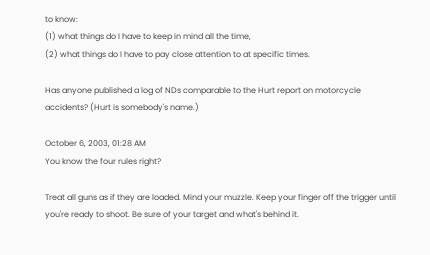to know:
(1) what things do I have to keep in mind all the time,
(2) what things do I have to pay close attention to at specific times.

Has anyone published a log of NDs comparable to the Hurt report on motorcycle accidents? (Hurt is somebody's name.)

October 6, 2003, 01:28 AM
You know the four rules right?

Treat all guns as if they are loaded. Mind your muzzle. Keep your finger off the trigger until you're ready to shoot. Be sure of your target and what's behind it.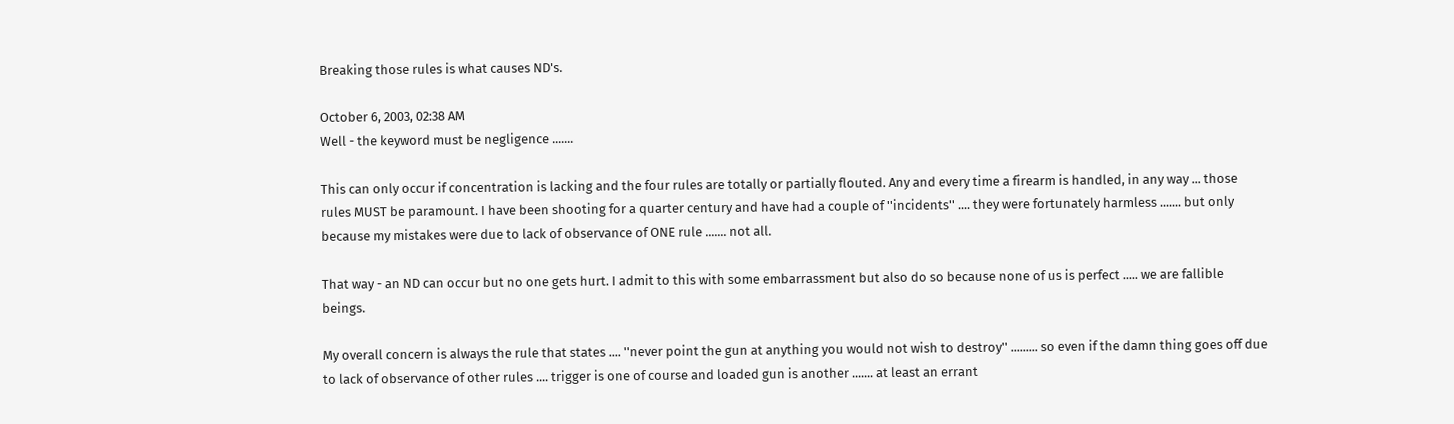Breaking those rules is what causes ND's.

October 6, 2003, 02:38 AM
Well - the keyword must be negligence .......

This can only occur if concentration is lacking and the four rules are totally or partially flouted. Any and every time a firearm is handled, in any way ... those rules MUST be paramount. I have been shooting for a quarter century and have had a couple of ''incidents'' .... they were fortunately harmless ....... but only because my mistakes were due to lack of observance of ONE rule ....... not all.

That way - an ND can occur but no one gets hurt. I admit to this with some embarrassment but also do so because none of us is perfect ..... we are fallible beings.

My overall concern is always the rule that states .... ''never point the gun at anything you would not wish to destroy'' ......... so even if the damn thing goes off due to lack of observance of other rules .... trigger is one of course and loaded gun is another ....... at least an errant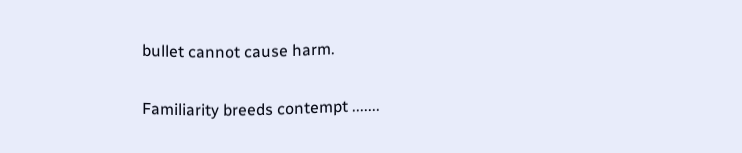bullet cannot cause harm.

Familiarity breeds contempt .......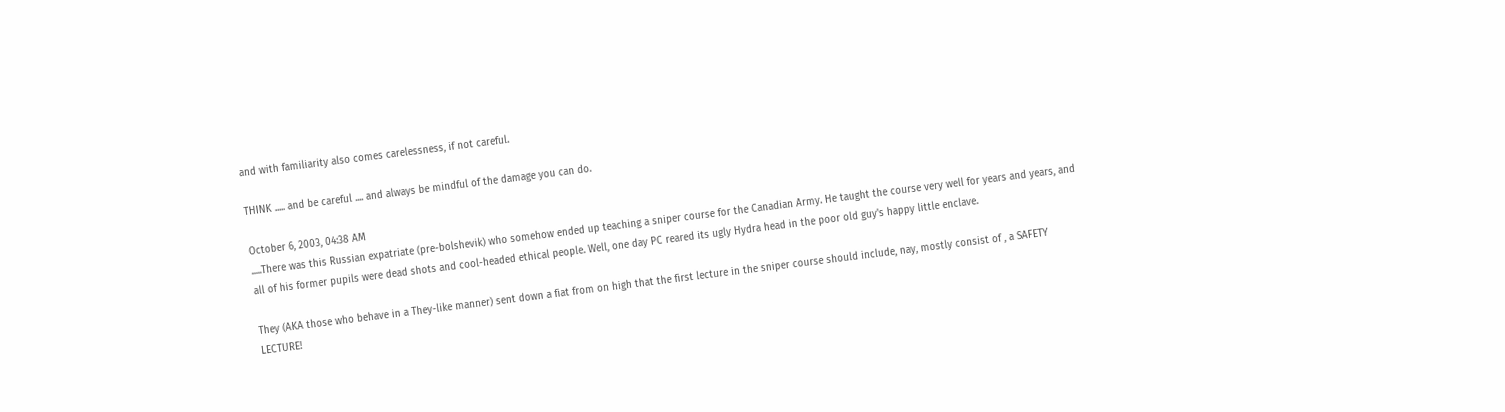and with familiarity also comes carelessness, if not careful.

THINK ..... and be careful .... and always be mindful of the damage you can do.

October 6, 2003, 04:38 AM
.....There was this Russian expatriate (pre-bolshevik) who somehow ended up teaching a sniper course for the Canadian Army. He taught the course very well for years and years, and all of his former pupils were dead shots and cool-headed ethical people. Well, one day PC reared its ugly Hydra head in the poor old guy's happy little enclave.

They (AKA those who behave in a They-like manner) sent down a fiat from on high that the first lecture in the sniper course should include, nay, mostly consist of , a SAFETY LECTURE!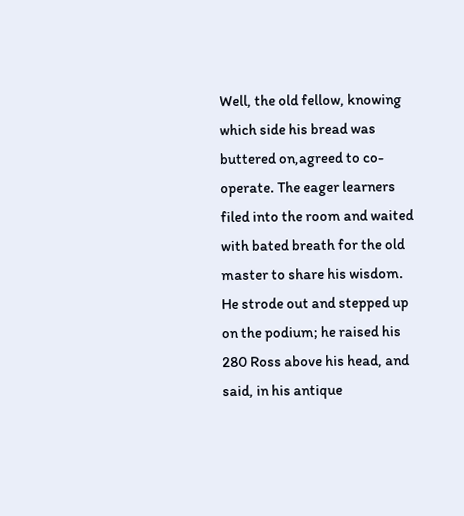Well, the old fellow, knowing which side his bread was buttered on,agreed to co-operate. The eager learners filed into the room and waited with bated breath for the old master to share his wisdom. He strode out and stepped up on the podium; he raised his 280 Ross above his head, and said, in his antique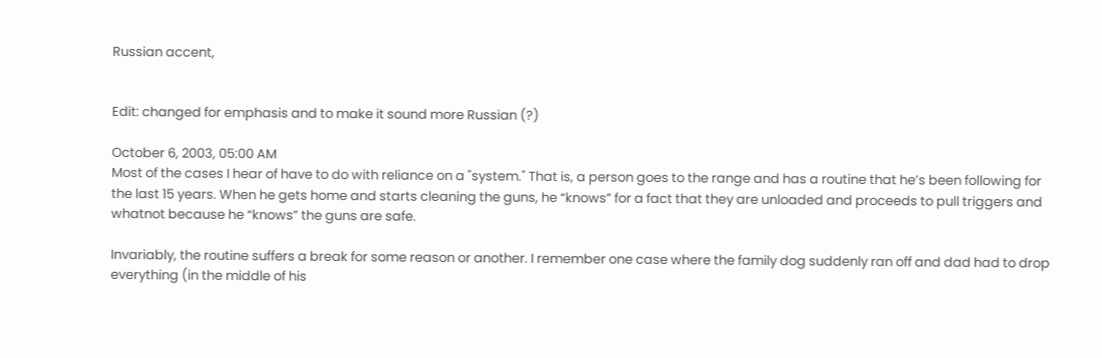Russian accent,


Edit: changed for emphasis and to make it sound more Russian (?)

October 6, 2003, 05:00 AM
Most of the cases I hear of have to do with reliance on a "system." That is, a person goes to the range and has a routine that he’s been following for the last 15 years. When he gets home and starts cleaning the guns, he “knows” for a fact that they are unloaded and proceeds to pull triggers and whatnot because he “knows” the guns are safe.

Invariably, the routine suffers a break for some reason or another. I remember one case where the family dog suddenly ran off and dad had to drop everything (in the middle of his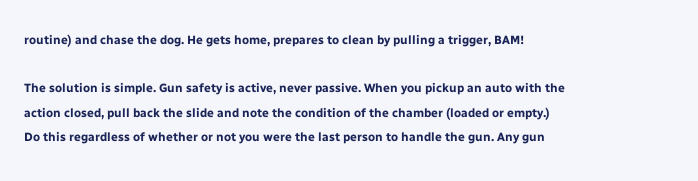routine) and chase the dog. He gets home, prepares to clean by pulling a trigger, BAM!

The solution is simple. Gun safety is active, never passive. When you pickup an auto with the action closed, pull back the slide and note the condition of the chamber (loaded or empty.) Do this regardless of whether or not you were the last person to handle the gun. Any gun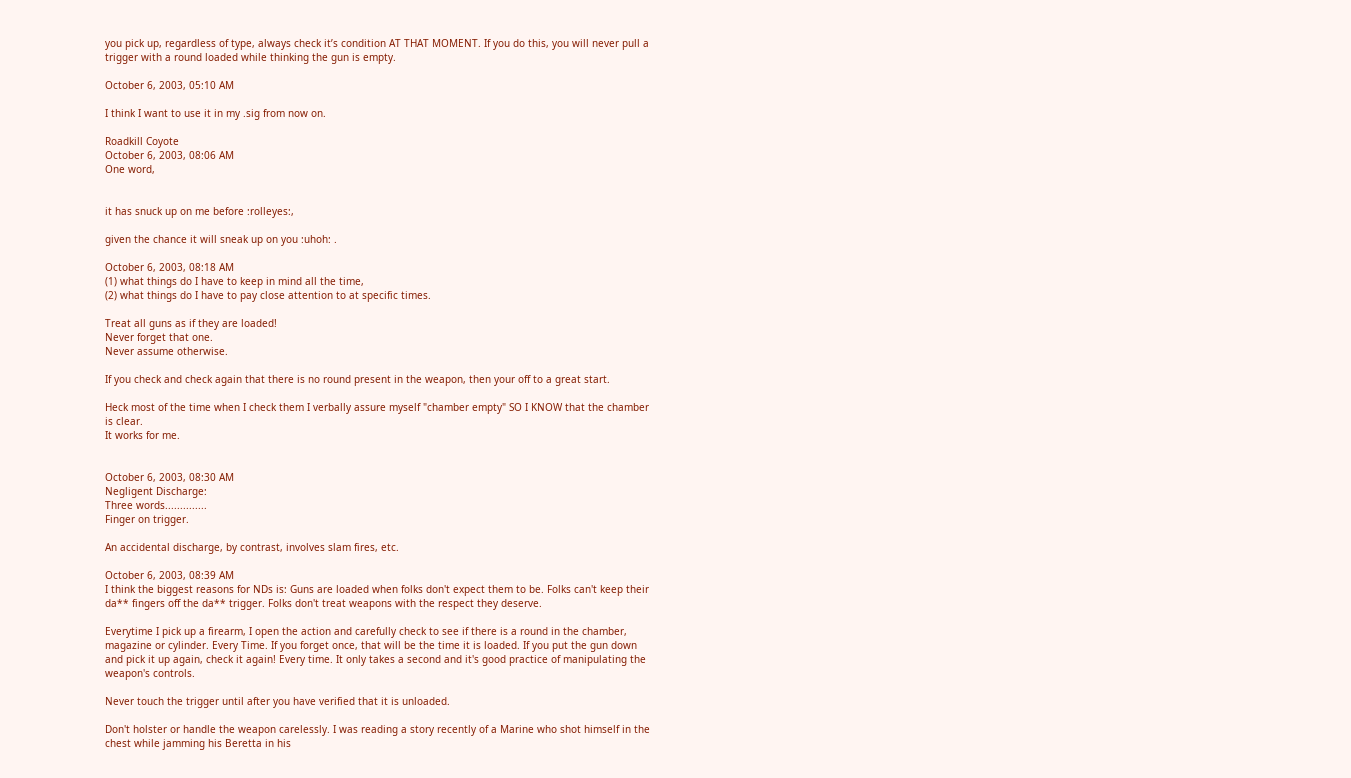you pick up, regardless of type, always check it’s condition AT THAT MOMENT. If you do this, you will never pull a trigger with a round loaded while thinking the gun is empty.

October 6, 2003, 05:10 AM

I think I want to use it in my .sig from now on.

Roadkill Coyote
October 6, 2003, 08:06 AM
One word,


it has snuck up on me before :rolleyes:,

given the chance it will sneak up on you :uhoh: .

October 6, 2003, 08:18 AM
(1) what things do I have to keep in mind all the time,
(2) what things do I have to pay close attention to at specific times.

Treat all guns as if they are loaded!
Never forget that one.
Never assume otherwise.

If you check and check again that there is no round present in the weapon, then your off to a great start.

Heck most of the time when I check them I verbally assure myself "chamber empty" SO I KNOW that the chamber is clear.
It works for me.


October 6, 2003, 08:30 AM
Negligent Discharge:
Three words..............
Finger on trigger.

An accidental discharge, by contrast, involves slam fires, etc.

October 6, 2003, 08:39 AM
I think the biggest reasons for NDs is: Guns are loaded when folks don't expect them to be. Folks can't keep their da** fingers off the da** trigger. Folks don't treat weapons with the respect they deserve.

Everytime I pick up a firearm, I open the action and carefully check to see if there is a round in the chamber, magazine or cylinder. Every Time. If you forget once, that will be the time it is loaded. If you put the gun down and pick it up again, check it again! Every time. It only takes a second and it's good practice of manipulating the weapon's controls.

Never touch the trigger until after you have verified that it is unloaded.

Don't holster or handle the weapon carelessly. I was reading a story recently of a Marine who shot himself in the chest while jamming his Beretta in his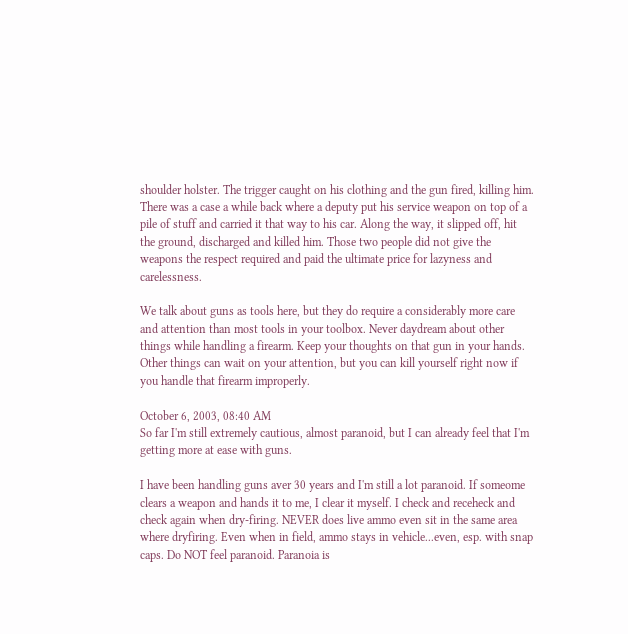shoulder holster. The trigger caught on his clothing and the gun fired, killing him. There was a case a while back where a deputy put his service weapon on top of a pile of stuff and carried it that way to his car. Along the way, it slipped off, hit the ground, discharged and killed him. Those two people did not give the weapons the respect required and paid the ultimate price for lazyness and carelessness.

We talk about guns as tools here, but they do require a considerably more care and attention than most tools in your toolbox. Never daydream about other things while handling a firearm. Keep your thoughts on that gun in your hands. Other things can wait on your attention, but you can kill yourself right now if you handle that firearm improperly.

October 6, 2003, 08:40 AM
So far I'm still extremely cautious, almost paranoid, but I can already feel that I'm getting more at ease with guns.

I have been handling guns aver 30 years and I'm still a lot paranoid. If someome clears a weapon and hands it to me, I clear it myself. I check and receheck and check again when dry-firing. NEVER does live ammo even sit in the same area where dryfiring. Even when in field, ammo stays in vehicle...even, esp. with snap caps. Do NOT feel paranoid. Paranoia is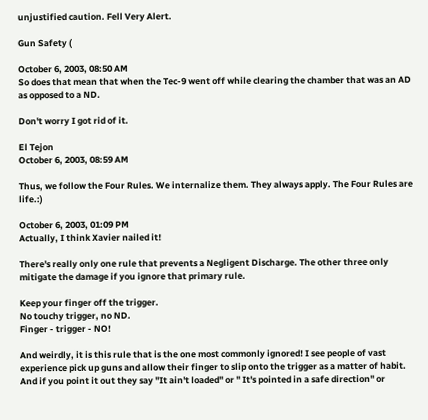unjustified caution. Fell Very Alert.

Gun Safety (

October 6, 2003, 08:50 AM
So does that mean that when the Tec-9 went off while clearing the chamber that was an AD as opposed to a ND.

Don't worry I got rid of it.

El Tejon
October 6, 2003, 08:59 AM

Thus, we follow the Four Rules. We internalize them. They always apply. The Four Rules are life.:)

October 6, 2003, 01:09 PM
Actually, I think Xavier nailed it!

There's really only one rule that prevents a Negligent Discharge. The other three only mitigate the damage if you ignore that primary rule.

Keep your finger off the trigger.
No touchy trigger, no ND.
Finger - trigger - NO!

And weirdly, it is this rule that is the one most commonly ignored! I see people of vast experience pick up guns and allow their finger to slip onto the trigger as a matter of habit. And if you point it out they say "It ain't loaded" or " It's pointed in a safe direction" or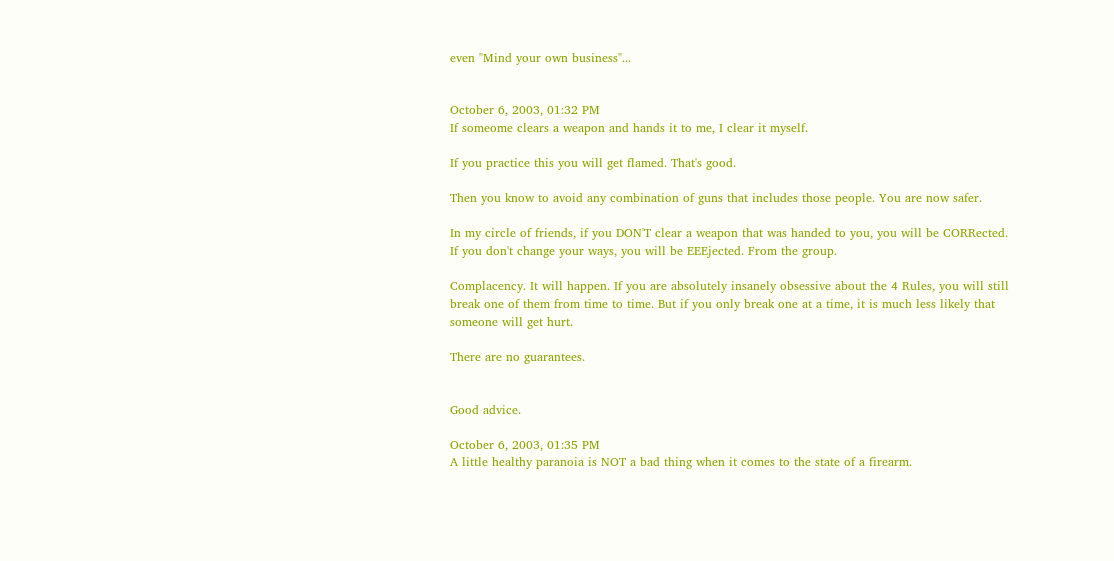even "Mind your own business"...


October 6, 2003, 01:32 PM
If someome clears a weapon and hands it to me, I clear it myself.

If you practice this you will get flamed. That's good.

Then you know to avoid any combination of guns that includes those people. You are now safer.

In my circle of friends, if you DON'T clear a weapon that was handed to you, you will be CORRected. If you don't change your ways, you will be EEEjected. From the group.

Complacency. It will happen. If you are absolutely insanely obsessive about the 4 Rules, you will still break one of them from time to time. But if you only break one at a time, it is much less likely that someone will get hurt.

There are no guarantees.


Good advice.

October 6, 2003, 01:35 PM
A little healthy paranoia is NOT a bad thing when it comes to the state of a firearm.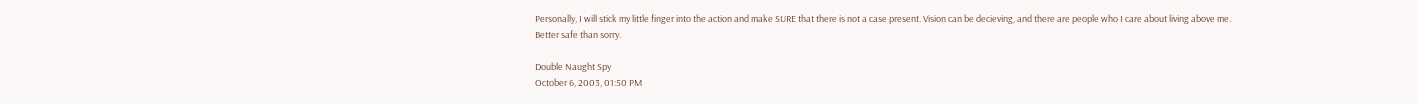Personally, I will stick my little finger into the action and make SURE that there is not a case present. Vision can be decieving, and there are people who I care about living above me. Better safe than sorry.

Double Naught Spy
October 6, 2003, 01:50 PM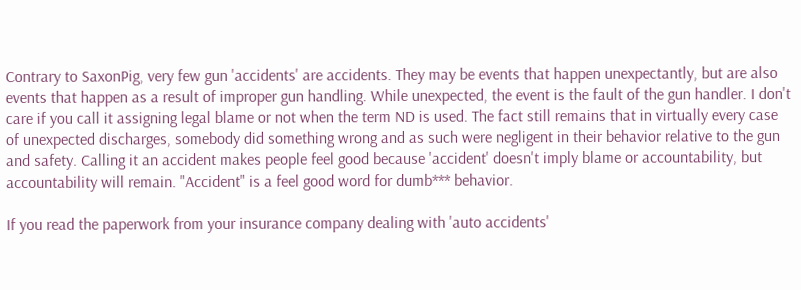Contrary to SaxonPig, very few gun 'accidents' are accidents. They may be events that happen unexpectantly, but are also events that happen as a result of improper gun handling. While unexpected, the event is the fault of the gun handler. I don't care if you call it assigning legal blame or not when the term ND is used. The fact still remains that in virtually every case of unexpected discharges, somebody did something wrong and as such were negligent in their behavior relative to the gun and safety. Calling it an accident makes people feel good because 'accident' doesn't imply blame or accountability, but accountability will remain. "Accident" is a feel good word for dumb*** behavior.

If you read the paperwork from your insurance company dealing with 'auto accidents'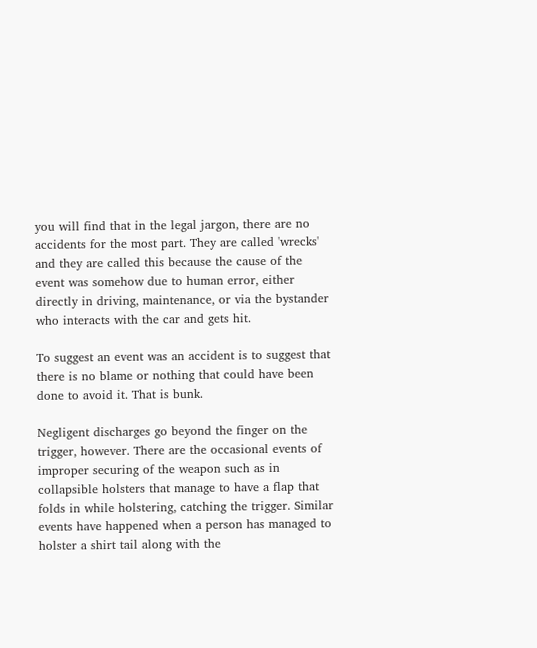you will find that in the legal jargon, there are no accidents for the most part. They are called 'wrecks' and they are called this because the cause of the event was somehow due to human error, either directly in driving, maintenance, or via the bystander who interacts with the car and gets hit.

To suggest an event was an accident is to suggest that there is no blame or nothing that could have been done to avoid it. That is bunk.

Negligent discharges go beyond the finger on the trigger, however. There are the occasional events of improper securing of the weapon such as in collapsible holsters that manage to have a flap that folds in while holstering, catching the trigger. Similar events have happened when a person has managed to holster a shirt tail along with the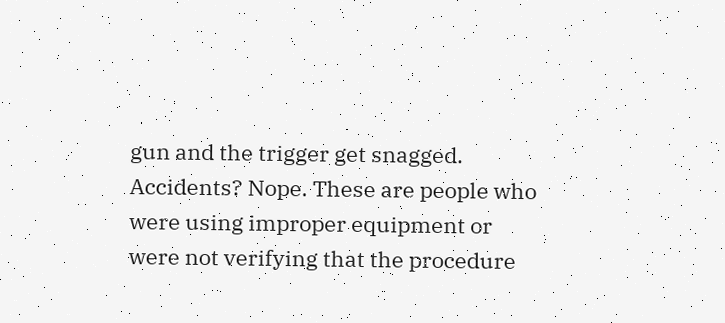gun and the trigger get snagged. Accidents? Nope. These are people who were using improper equipment or were not verifying that the procedure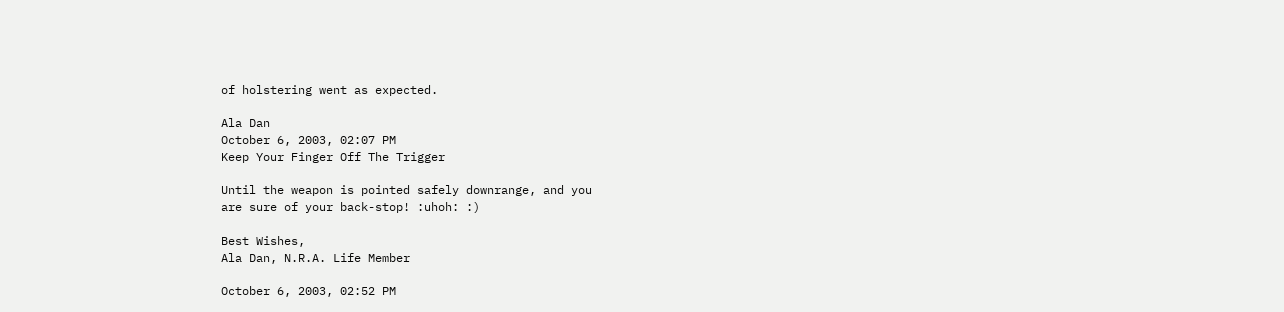of holstering went as expected.

Ala Dan
October 6, 2003, 02:07 PM
Keep Your Finger Off The Trigger

Until the weapon is pointed safely downrange, and you
are sure of your back-stop! :uhoh: :)

Best Wishes,
Ala Dan, N.R.A. Life Member

October 6, 2003, 02:52 PM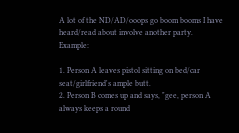A lot of the ND/AD/ooops go boom booms I have heard/read about involve another party. Example:

1. Person A leaves pistol sitting on bed/car seat/girlfriend's ample butt.
2. Person B comes up and says, "gee, person A always keeps a round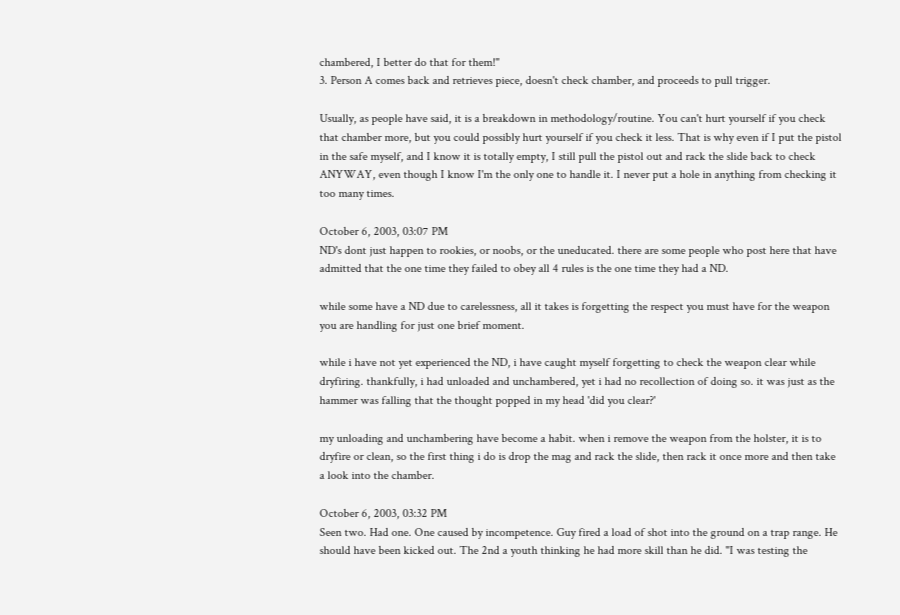chambered, I better do that for them!"
3. Person A comes back and retrieves piece, doesn't check chamber, and proceeds to pull trigger.

Usually, as people have said, it is a breakdown in methodology/routine. You can't hurt yourself if you check that chamber more, but you could possibly hurt yourself if you check it less. That is why even if I put the pistol in the safe myself, and I know it is totally empty, I still pull the pistol out and rack the slide back to check ANYWAY, even though I know I'm the only one to handle it. I never put a hole in anything from checking it too many times.

October 6, 2003, 03:07 PM
ND's dont just happen to rookies, or noobs, or the uneducated. there are some people who post here that have admitted that the one time they failed to obey all 4 rules is the one time they had a ND.

while some have a ND due to carelessness, all it takes is forgetting the respect you must have for the weapon you are handling for just one brief moment.

while i have not yet experienced the ND, i have caught myself forgetting to check the weapon clear while dryfiring. thankfully, i had unloaded and unchambered, yet i had no recollection of doing so. it was just as the hammer was falling that the thought popped in my head 'did you clear?'

my unloading and unchambering have become a habit. when i remove the weapon from the holster, it is to dryfire or clean, so the first thing i do is drop the mag and rack the slide, then rack it once more and then take a look into the chamber.

October 6, 2003, 03:32 PM
Seen two. Had one. One caused by incompetence. Guy fired a load of shot into the ground on a trap range. He should have been kicked out. The 2nd a youth thinking he had more skill than he did. "I was testing the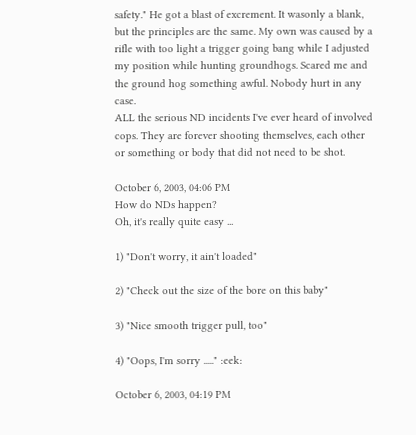safety." He got a blast of excrement. It wasonly a blank, but the principles are the same. My own was caused by a rifle with too light a trigger going bang while I adjusted my position while hunting groundhogs. Scared me and the ground hog something awful. Nobody hurt in any case.
ALL the serious ND incidents I've ever heard of involved cops. They are forever shooting themselves, each other or something or body that did not need to be shot.

October 6, 2003, 04:06 PM
How do NDs happen?
Oh, it's really quite easy ...

1) "Don't worry, it ain't loaded"

2) "Check out the size of the bore on this baby"

3) "Nice smooth trigger pull, too"

4) "Oops, I'm sorry ....." :eek:

October 6, 2003, 04:19 PM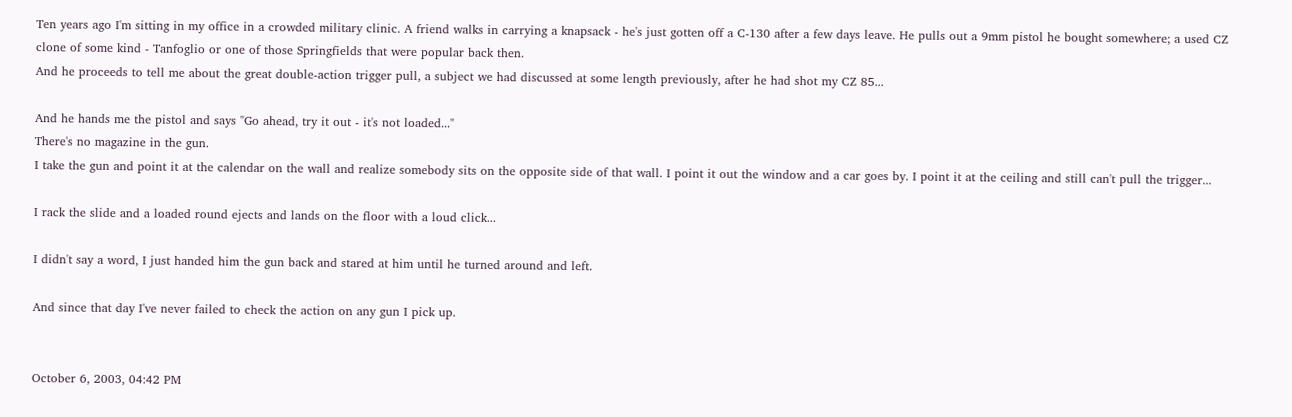Ten years ago I'm sitting in my office in a crowded military clinic. A friend walks in carrying a knapsack - he's just gotten off a C-130 after a few days leave. He pulls out a 9mm pistol he bought somewhere; a used CZ clone of some kind - Tanfoglio or one of those Springfields that were popular back then.
And he proceeds to tell me about the great double-action trigger pull, a subject we had discussed at some length previously, after he had shot my CZ 85...

And he hands me the pistol and says "Go ahead, try it out - it's not loaded..."
There's no magazine in the gun.
I take the gun and point it at the calendar on the wall and realize somebody sits on the opposite side of that wall. I point it out the window and a car goes by. I point it at the ceiling and still can't pull the trigger...

I rack the slide and a loaded round ejects and lands on the floor with a loud click...

I didn't say a word, I just handed him the gun back and stared at him until he turned around and left.

And since that day I've never failed to check the action on any gun I pick up.


October 6, 2003, 04:42 PM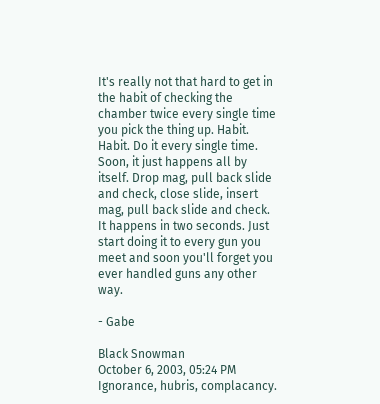It's really not that hard to get in the habit of checking the chamber twice every single time you pick the thing up. Habit. Habit. Do it every single time. Soon, it just happens all by itself. Drop mag, pull back slide and check, close slide, insert mag, pull back slide and check. It happens in two seconds. Just start doing it to every gun you meet and soon you'll forget you ever handled guns any other way.

- Gabe

Black Snowman
October 6, 2003, 05:24 PM
Ignorance, hubris, complacancy.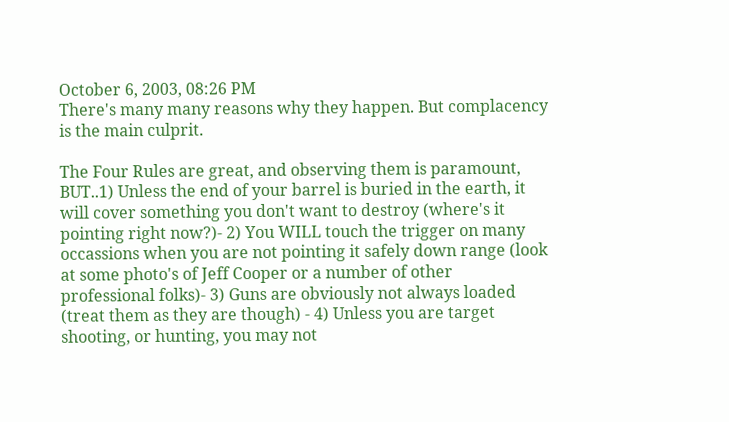October 6, 2003, 08:26 PM
There's many many reasons why they happen. But complacency is the main culprit.

The Four Rules are great, and observing them is paramount, BUT..1) Unless the end of your barrel is buried in the earth, it will cover something you don't want to destroy (where's it pointing right now?)- 2) You WILL touch the trigger on many occassions when you are not pointing it safely down range (look at some photo's of Jeff Cooper or a number of other professional folks)- 3) Guns are obviously not always loaded (treat them as they are though) - 4) Unless you are target shooting, or hunting, you may not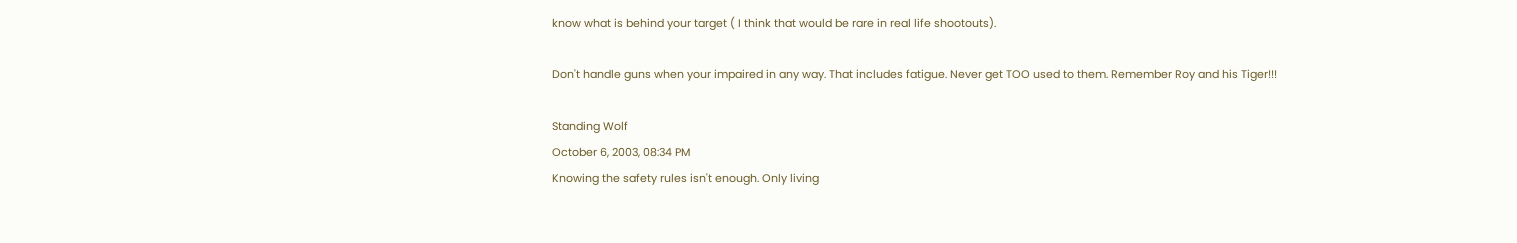know what is behind your target ( I think that would be rare in real life shootouts).

Don't handle guns when your impaired in any way. That includes fatigue. Never get TOO used to them. Remember Roy and his Tiger!!!

Standing Wolf
October 6, 2003, 08:34 PM
Knowing the safety rules isn't enough. Only living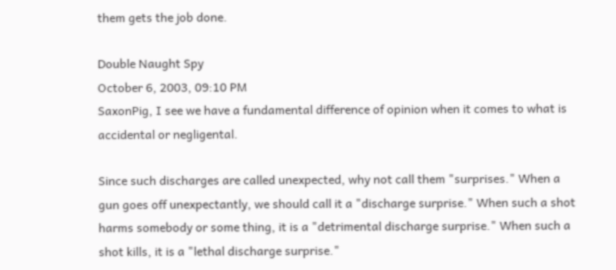them gets the job done.

Double Naught Spy
October 6, 2003, 09:10 PM
SaxonPig, I see we have a fundamental difference of opinion when it comes to what is accidental or negligental.

Since such discharges are called unexpected, why not call them "surprises." When a gun goes off unexpectantly, we should call it a "discharge surprise." When such a shot harms somebody or some thing, it is a "detrimental discharge surprise." When such a shot kills, it is a "lethal discharge surprise."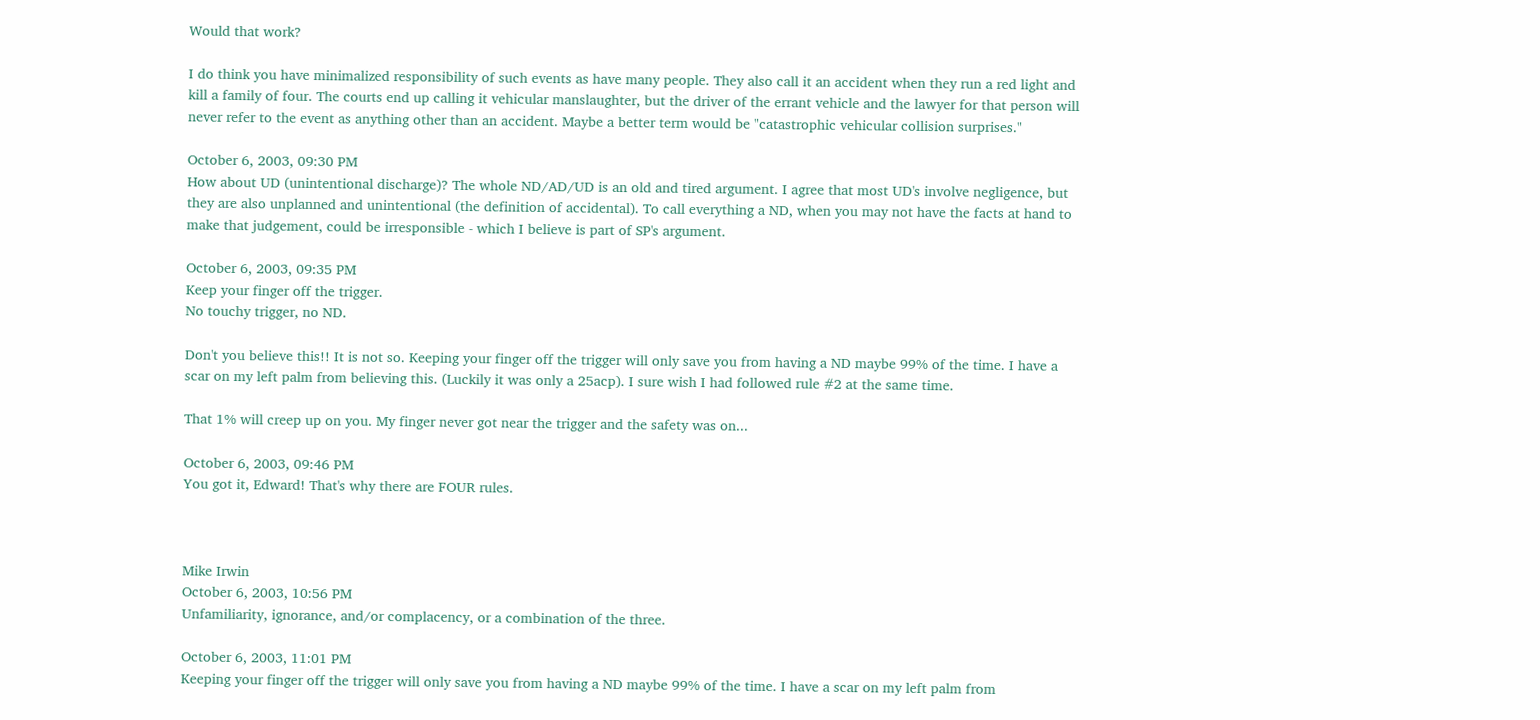Would that work?

I do think you have minimalized responsibility of such events as have many people. They also call it an accident when they run a red light and kill a family of four. The courts end up calling it vehicular manslaughter, but the driver of the errant vehicle and the lawyer for that person will never refer to the event as anything other than an accident. Maybe a better term would be "catastrophic vehicular collision surprises."

October 6, 2003, 09:30 PM
How about UD (unintentional discharge)? The whole ND/AD/UD is an old and tired argument. I agree that most UD's involve negligence, but they are also unplanned and unintentional (the definition of accidental). To call everything a ND, when you may not have the facts at hand to make that judgement, could be irresponsible - which I believe is part of SP's argument.

October 6, 2003, 09:35 PM
Keep your finger off the trigger.
No touchy trigger, no ND.

Don't you believe this!! It is not so. Keeping your finger off the trigger will only save you from having a ND maybe 99% of the time. I have a scar on my left palm from believing this. (Luckily it was only a 25acp). I sure wish I had followed rule #2 at the same time.

That 1% will creep up on you. My finger never got near the trigger and the safety was on...

October 6, 2003, 09:46 PM
You got it, Edward! That's why there are FOUR rules.



Mike Irwin
October 6, 2003, 10:56 PM
Unfamiliarity, ignorance, and/or complacency, or a combination of the three.

October 6, 2003, 11:01 PM
Keeping your finger off the trigger will only save you from having a ND maybe 99% of the time. I have a scar on my left palm from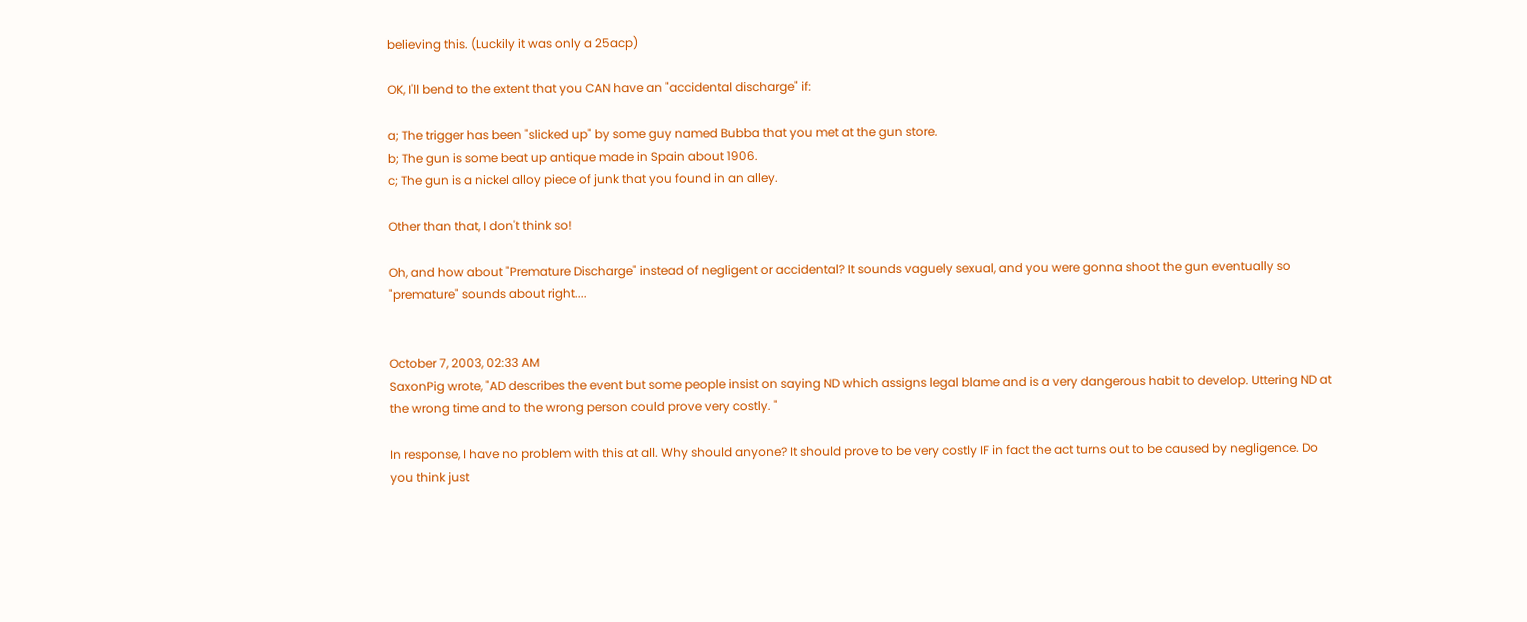believing this. (Luckily it was only a 25acp)

OK, I'll bend to the extent that you CAN have an "accidental discharge" if:

a; The trigger has been "slicked up" by some guy named Bubba that you met at the gun store.
b; The gun is some beat up antique made in Spain about 1906.
c; The gun is a nickel alloy piece of junk that you found in an alley.

Other than that, I don't think so!

Oh, and how about "Premature Discharge" instead of negligent or accidental? It sounds vaguely sexual, and you were gonna shoot the gun eventually so "premature" sounds about right....


October 7, 2003, 02:33 AM
SaxonPig wrote, "AD describes the event but some people insist on saying ND which assigns legal blame and is a very dangerous habit to develop. Uttering ND at the wrong time and to the wrong person could prove very costly. "

In response, I have no problem with this at all. Why should anyone? It should prove to be very costly IF in fact the act turns out to be caused by negligence. Do you think just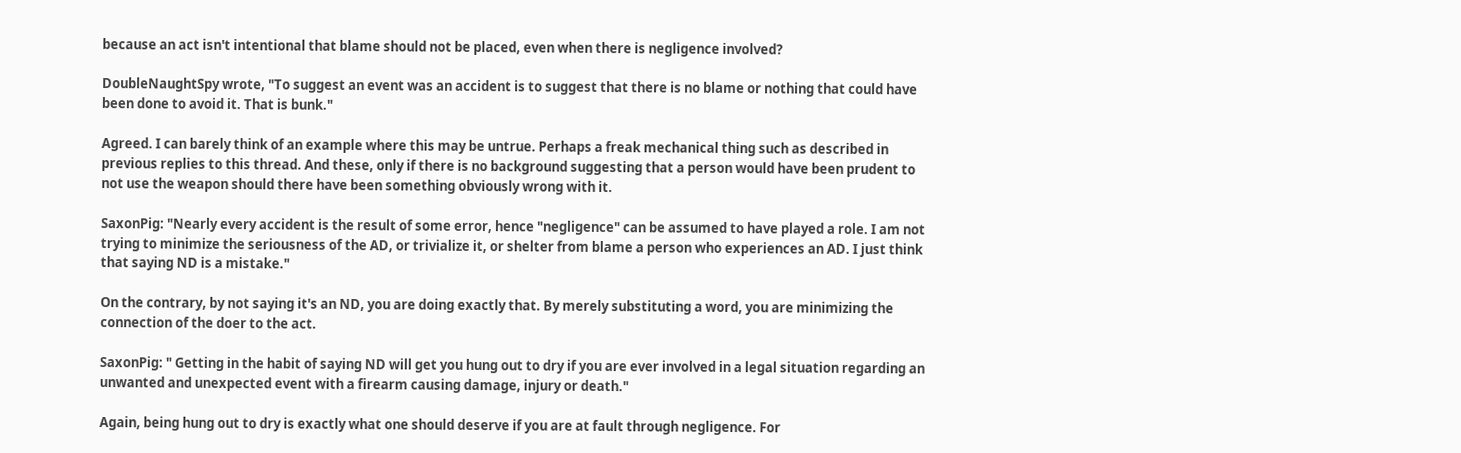because an act isn't intentional that blame should not be placed, even when there is negligence involved?

DoubleNaughtSpy wrote, "To suggest an event was an accident is to suggest that there is no blame or nothing that could have been done to avoid it. That is bunk."

Agreed. I can barely think of an example where this may be untrue. Perhaps a freak mechanical thing such as described in previous replies to this thread. And these, only if there is no background suggesting that a person would have been prudent to not use the weapon should there have been something obviously wrong with it.

SaxonPig: "Nearly every accident is the result of some error, hence "negligence" can be assumed to have played a role. I am not trying to minimize the seriousness of the AD, or trivialize it, or shelter from blame a person who experiences an AD. I just think that saying ND is a mistake."

On the contrary, by not saying it's an ND, you are doing exactly that. By merely substituting a word, you are minimizing the connection of the doer to the act.

SaxonPig: " Getting in the habit of saying ND will get you hung out to dry if you are ever involved in a legal situation regarding an unwanted and unexpected event with a firearm causing damage, injury or death."

Again, being hung out to dry is exactly what one should deserve if you are at fault through negligence. For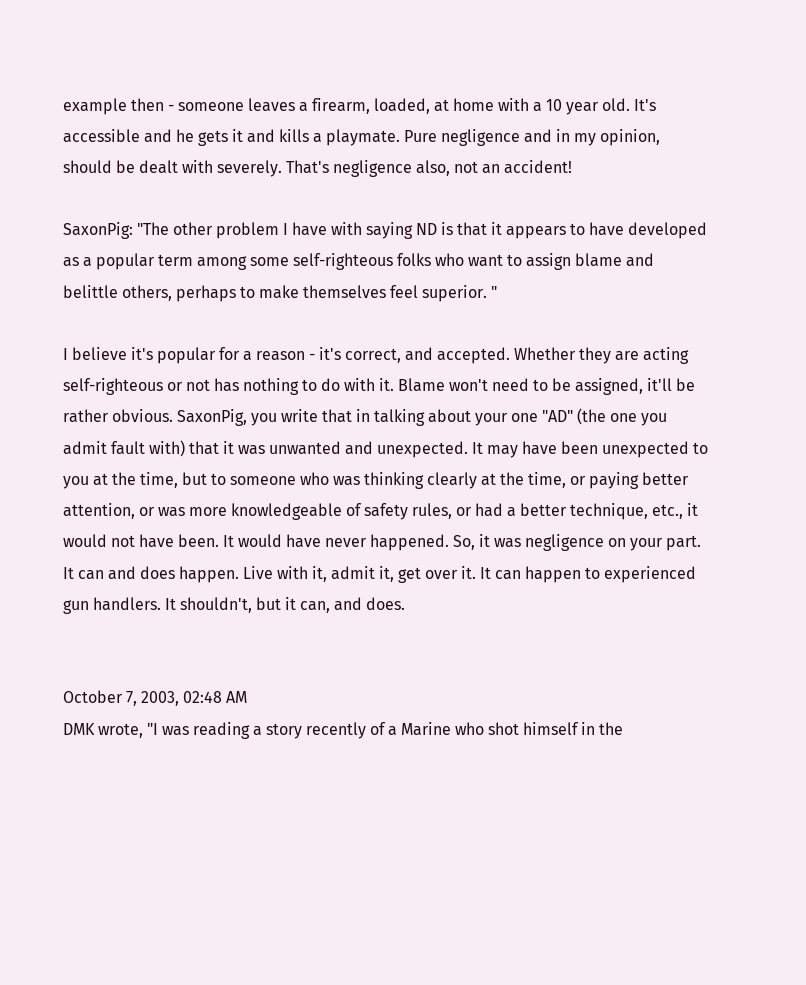example then - someone leaves a firearm, loaded, at home with a 10 year old. It's accessible and he gets it and kills a playmate. Pure negligence and in my opinion, should be dealt with severely. That's negligence also, not an accident!

SaxonPig: "The other problem I have with saying ND is that it appears to have developed as a popular term among some self-righteous folks who want to assign blame and belittle others, perhaps to make themselves feel superior. "

I believe it's popular for a reason - it's correct, and accepted. Whether they are acting self-righteous or not has nothing to do with it. Blame won't need to be assigned, it'll be rather obvious. SaxonPig, you write that in talking about your one "AD" (the one you admit fault with) that it was unwanted and unexpected. It may have been unexpected to you at the time, but to someone who was thinking clearly at the time, or paying better attention, or was more knowledgeable of safety rules, or had a better technique, etc., it would not have been. It would have never happened. So, it was negligence on your part. It can and does happen. Live with it, admit it, get over it. It can happen to experienced gun handlers. It shouldn't, but it can, and does.


October 7, 2003, 02:48 AM
DMK wrote, "I was reading a story recently of a Marine who shot himself in the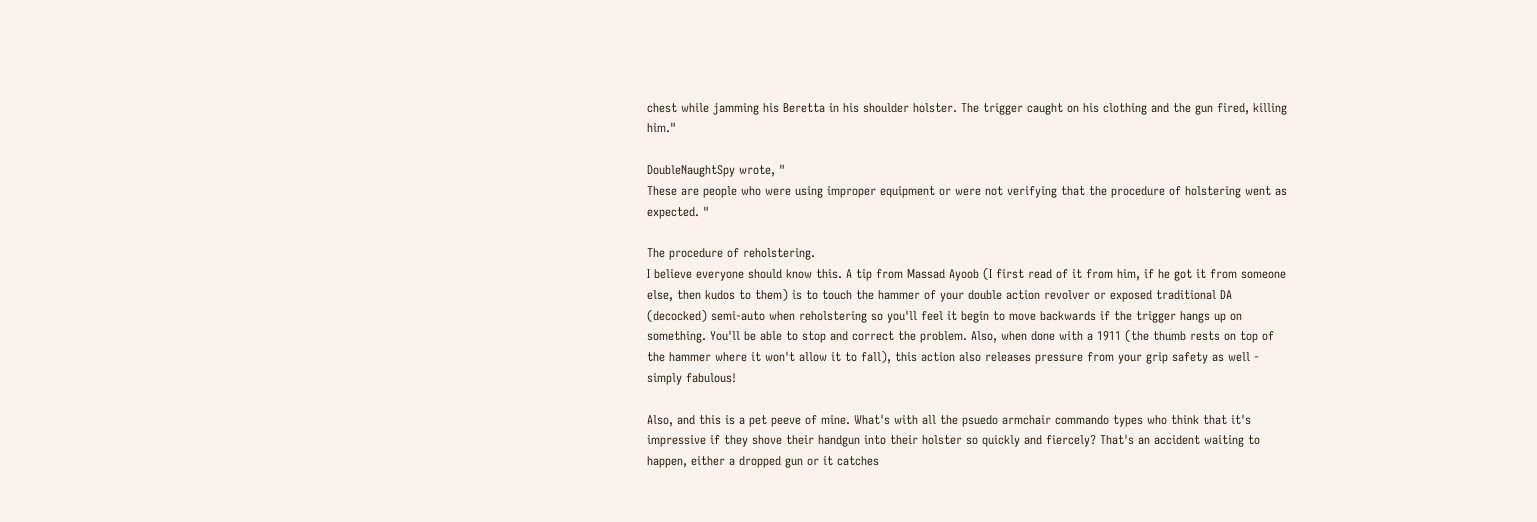chest while jamming his Beretta in his shoulder holster. The trigger caught on his clothing and the gun fired, killing him."

DoubleNaughtSpy wrote, "
These are people who were using improper equipment or were not verifying that the procedure of holstering went as expected. "

The procedure of reholstering.
I believe everyone should know this. A tip from Massad Ayoob (I first read of it from him, if he got it from someone else, then kudos to them) is to touch the hammer of your double action revolver or exposed traditional DA (decocked) semi-auto when reholstering so you'll feel it begin to move backwards if the trigger hangs up on something. You'll be able to stop and correct the problem. Also, when done with a 1911 (the thumb rests on top of the hammer where it won't allow it to fall), this action also releases pressure from your grip safety as well - simply fabulous!

Also, and this is a pet peeve of mine. What's with all the psuedo armchair commando types who think that it's impressive if they shove their handgun into their holster so quickly and fiercely? That's an accident waiting to happen, either a dropped gun or it catches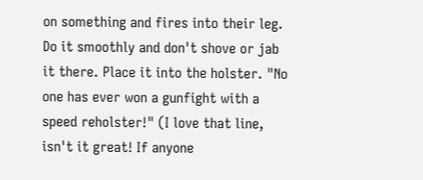on something and fires into their leg. Do it smoothly and don't shove or jab it there. Place it into the holster. "No one has ever won a gunfight with a speed reholster!" (I love that line, isn't it great! If anyone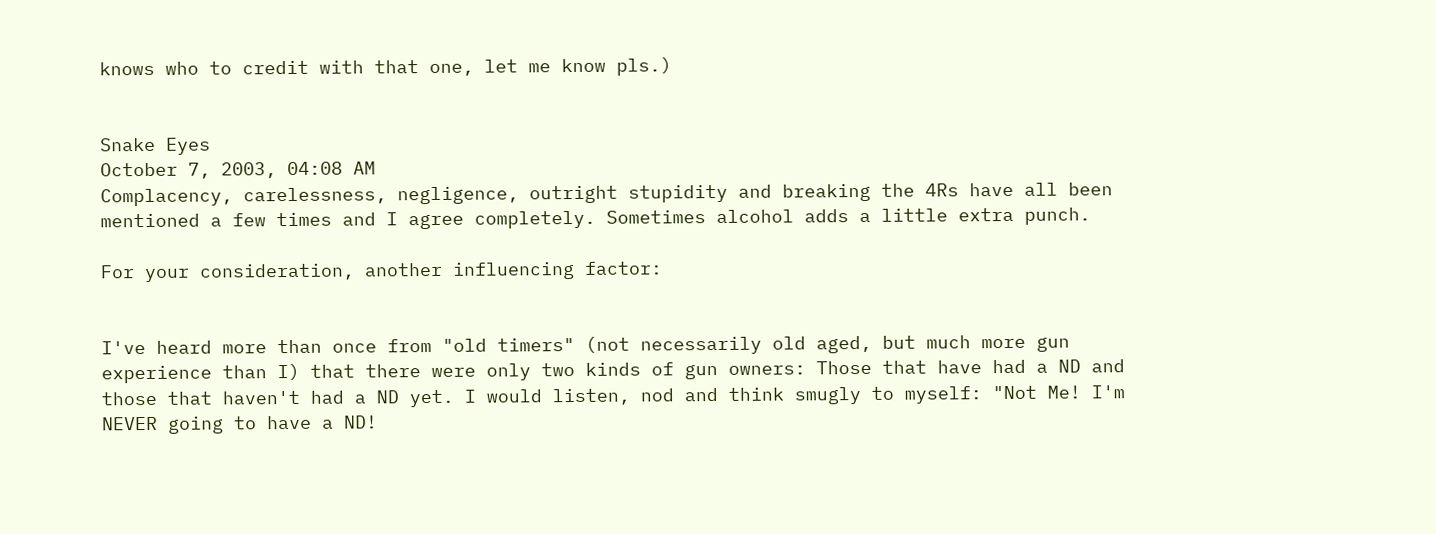knows who to credit with that one, let me know pls.)


Snake Eyes
October 7, 2003, 04:08 AM
Complacency, carelessness, negligence, outright stupidity and breaking the 4Rs have all been mentioned a few times and I agree completely. Sometimes alcohol adds a little extra punch.

For your consideration, another influencing factor:


I've heard more than once from "old timers" (not necessarily old aged, but much more gun experience than I) that there were only two kinds of gun owners: Those that have had a ND and those that haven't had a ND yet. I would listen, nod and think smugly to myself: "Not Me! I'm NEVER going to have a ND!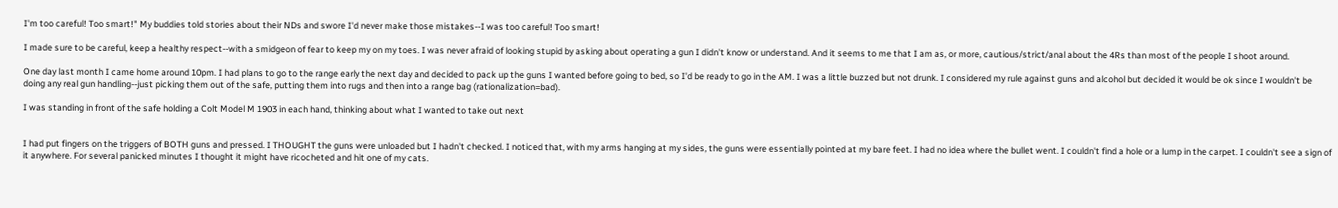I'm too careful! Too smart!" My buddies told stories about their NDs and swore I'd never make those mistakes--I was too careful! Too smart!

I made sure to be careful, keep a healthy respect--with a smidgeon of fear to keep my on my toes. I was never afraid of looking stupid by asking about operating a gun I didn't know or understand. And it seems to me that I am as, or more, cautious/strict/anal about the 4Rs than most of the people I shoot around.

One day last month I came home around 10pm. I had plans to go to the range early the next day and decided to pack up the guns I wanted before going to bed, so I'd be ready to go in the AM. I was a little buzzed but not drunk. I considered my rule against guns and alcohol but decided it would be ok since I wouldn't be doing any real gun handling--just picking them out of the safe, putting them into rugs and then into a range bag (rationalization=bad).

I was standing in front of the safe holding a Colt Model M 1903 in each hand, thinking about what I wanted to take out next


I had put fingers on the triggers of BOTH guns and pressed. I THOUGHT the guns were unloaded but I hadn't checked. I noticed that, with my arms hanging at my sides, the guns were essentially pointed at my bare feet. I had no idea where the bullet went. I couldn't find a hole or a lump in the carpet. I couldn't see a sign of it anywhere. For several panicked minutes I thought it might have ricocheted and hit one of my cats.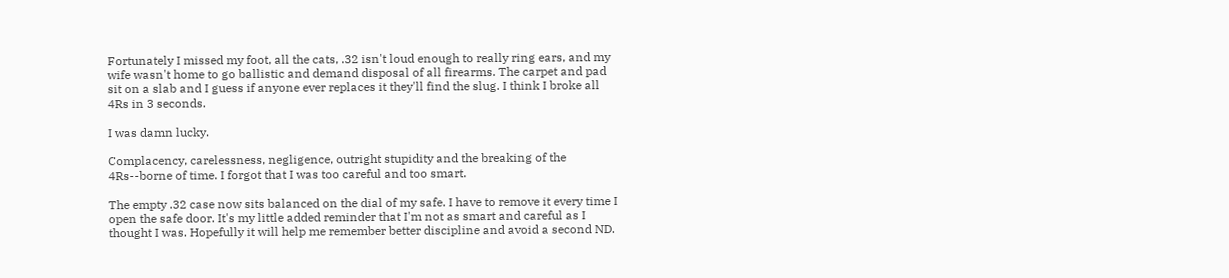Fortunately I missed my foot, all the cats, .32 isn't loud enough to really ring ears, and my wife wasn't home to go ballistic and demand disposal of all firearms. The carpet and pad sit on a slab and I guess if anyone ever replaces it they'll find the slug. I think I broke all 4Rs in 3 seconds.

I was damn lucky.

Complacency, carelessness, negligence, outright stupidity and the breaking of the 4Rs--borne of time. I forgot that I was too careful and too smart.

The empty .32 case now sits balanced on the dial of my safe. I have to remove it every time I open the safe door. It's my little added reminder that I'm not as smart and careful as I thought I was. Hopefully it will help me remember better discipline and avoid a second ND.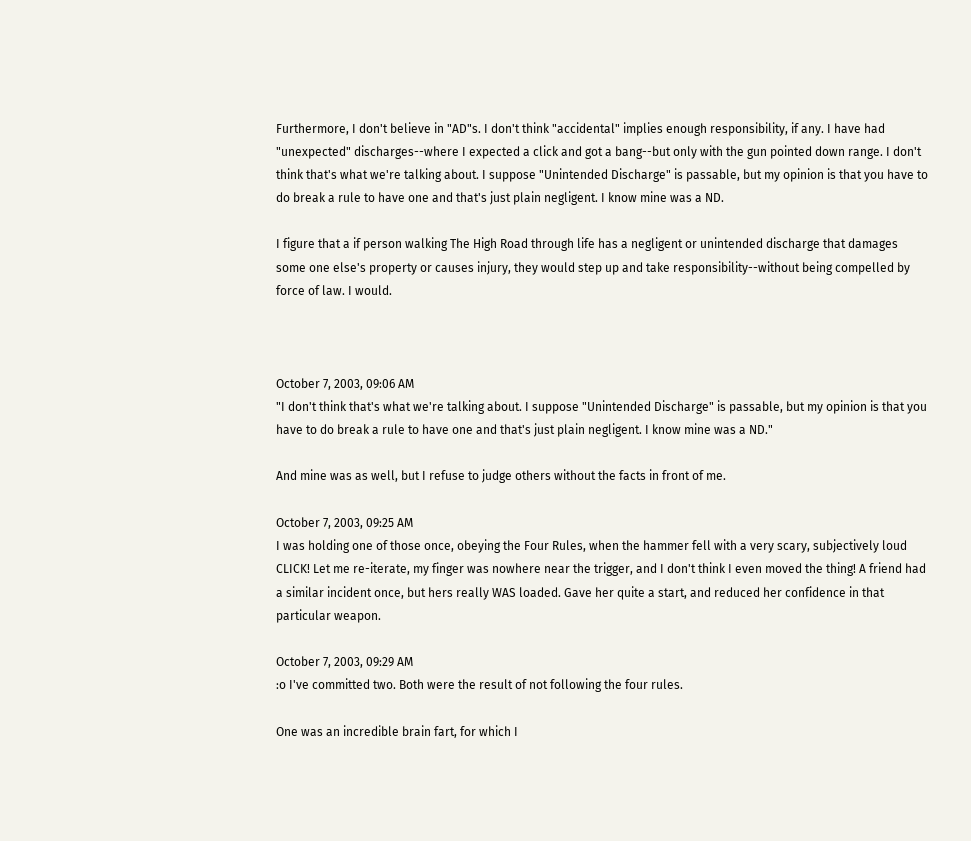Furthermore, I don't believe in "AD"s. I don't think "accidental" implies enough responsibility, if any. I have had "unexpected" discharges--where I expected a click and got a bang--but only with the gun pointed down range. I don't think that's what we're talking about. I suppose "Unintended Discharge" is passable, but my opinion is that you have to do break a rule to have one and that's just plain negligent. I know mine was a ND.

I figure that a if person walking The High Road through life has a negligent or unintended discharge that damages some one else's property or causes injury, they would step up and take responsibility--without being compelled by force of law. I would.



October 7, 2003, 09:06 AM
"I don't think that's what we're talking about. I suppose "Unintended Discharge" is passable, but my opinion is that you have to do break a rule to have one and that's just plain negligent. I know mine was a ND."

And mine was as well, but I refuse to judge others without the facts in front of me.

October 7, 2003, 09:25 AM
I was holding one of those once, obeying the Four Rules, when the hammer fell with a very scary, subjectively loud CLICK! Let me re-iterate, my finger was nowhere near the trigger, and I don't think I even moved the thing! A friend had a similar incident once, but hers really WAS loaded. Gave her quite a start, and reduced her confidence in that particular weapon.

October 7, 2003, 09:29 AM
:o I've committed two. Both were the result of not following the four rules.

One was an incredible brain fart, for which I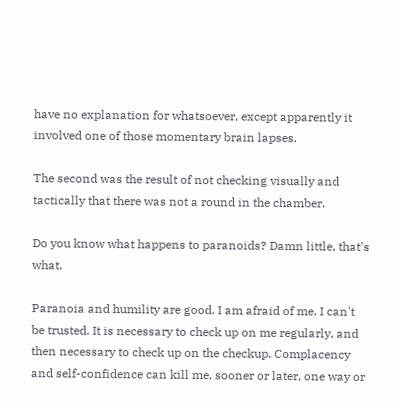have no explanation for whatsoever, except apparently it involved one of those momentary brain lapses.

The second was the result of not checking visually and tactically that there was not a round in the chamber.

Do you know what happens to paranoids? Damn little, that's what.

Paranoia and humility are good. I am afraid of me. I can't be trusted. It is necessary to check up on me regularly, and then necessary to check up on the checkup. Complacency and self-confidence can kill me, sooner or later, one way or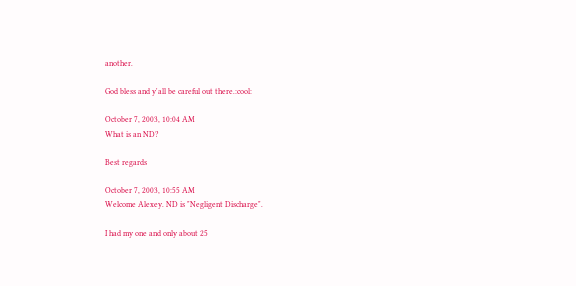another.

God bless and y'all be careful out there.:cool:

October 7, 2003, 10:04 AM
What is an ND?

Best regards

October 7, 2003, 10:55 AM
Welcome Alexey. ND is "Negligent Discharge".

I had my one and only about 25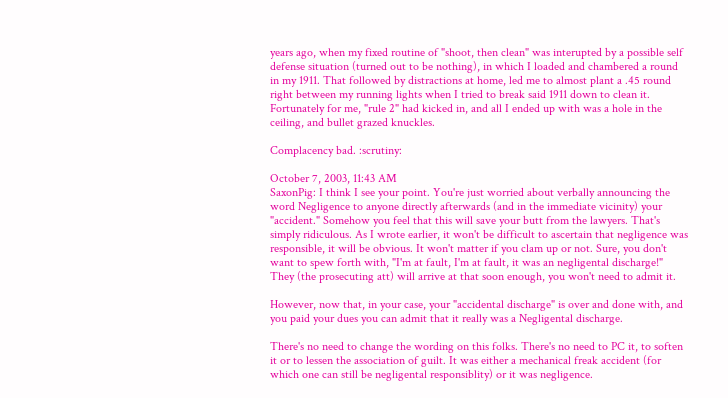years ago, when my fixed routine of "shoot, then clean" was interupted by a possible self defense situation (turned out to be nothing), in which I loaded and chambered a round in my 1911. That followed by distractions at home, led me to almost plant a .45 round right between my running lights when I tried to break said 1911 down to clean it. Fortunately for me, "rule 2" had kicked in, and all I ended up with was a hole in the ceiling, and bullet grazed knuckles.

Complacency bad. :scrutiny:

October 7, 2003, 11:43 AM
SaxonPig: I think I see your point. You're just worried about verbally announcing the word Negligence to anyone directly afterwards (and in the immediate vicinity) your "accident." Somehow you feel that this will save your butt from the lawyers. That's simply ridiculous. As I wrote earlier, it won't be difficult to ascertain that negligence was responsible, it will be obvious. It won't matter if you clam up or not. Sure, you don't want to spew forth with, "I'm at fault, I'm at fault, it was an negligental discharge!" They (the prosecuting att) will arrive at that soon enough, you won't need to admit it.

However, now that, in your case, your "accidental discharge" is over and done with, and you paid your dues you can admit that it really was a Negligental discharge.

There's no need to change the wording on this folks. There's no need to PC it, to soften it or to lessen the association of guilt. It was either a mechanical freak accident (for which one can still be negligental responsiblity) or it was negligence.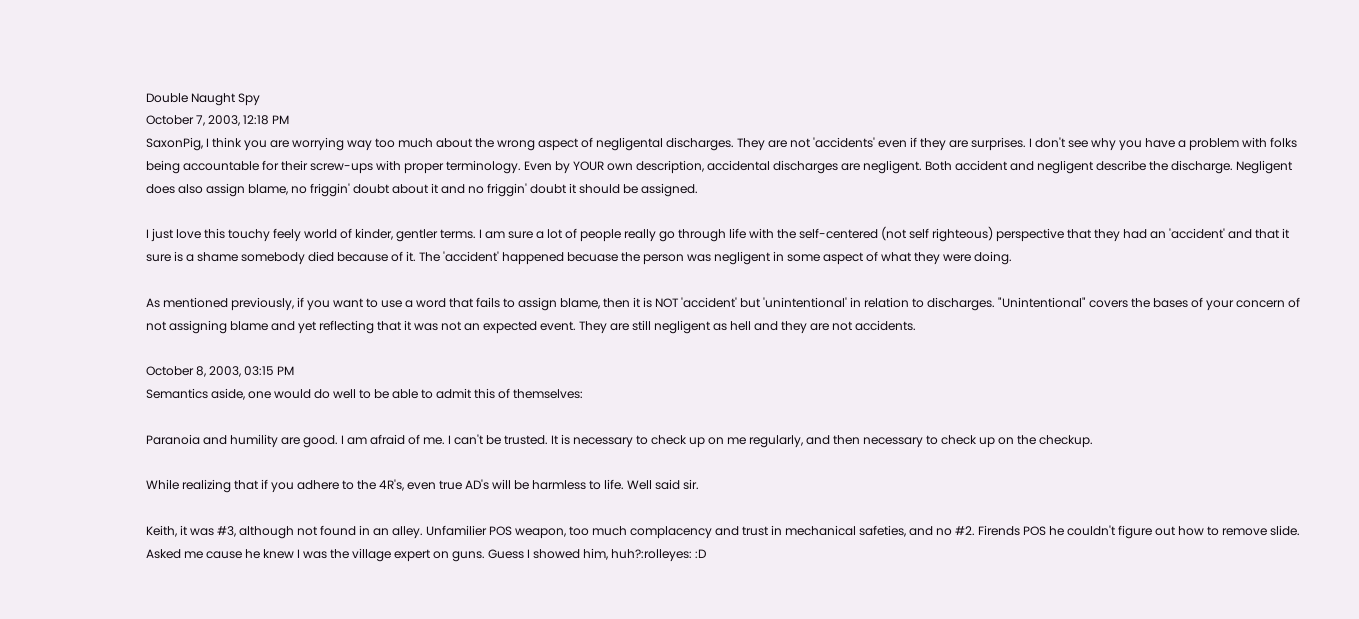Double Naught Spy
October 7, 2003, 12:18 PM
SaxonPig, I think you are worrying way too much about the wrong aspect of negligental discharges. They are not 'accidents' even if they are surprises. I don't see why you have a problem with folks being accountable for their screw-ups with proper terminology. Even by YOUR own description, accidental discharges are negligent. Both accident and negligent describe the discharge. Negligent does also assign blame, no friggin' doubt about it and no friggin' doubt it should be assigned.

I just love this touchy feely world of kinder, gentler terms. I am sure a lot of people really go through life with the self-centered (not self righteous) perspective that they had an 'accident' and that it sure is a shame somebody died because of it. The 'accident' happened becuase the person was negligent in some aspect of what they were doing.

As mentioned previously, if you want to use a word that fails to assign blame, then it is NOT 'accident' but 'unintentional' in relation to discharges. "Unintentional" covers the bases of your concern of not assigning blame and yet reflecting that it was not an expected event. They are still negligent as hell and they are not accidents.

October 8, 2003, 03:15 PM
Semantics aside, one would do well to be able to admit this of themselves:

Paranoia and humility are good. I am afraid of me. I can't be trusted. It is necessary to check up on me regularly, and then necessary to check up on the checkup.

While realizing that if you adhere to the 4R's, even true AD's will be harmless to life. Well said sir.

Keith, it was #3, although not found in an alley. Unfamilier POS weapon, too much complacency and trust in mechanical safeties, and no #2. Firends POS he couldn't figure out how to remove slide. Asked me cause he knew I was the village expert on guns. Guess I showed him, huh?:rolleyes: :D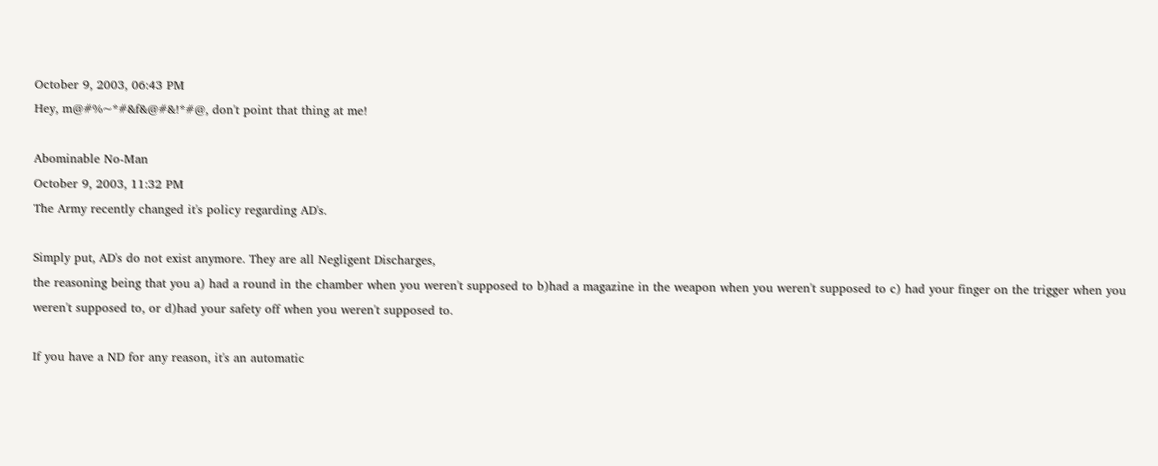October 9, 2003, 06:43 PM
Hey, m@#%~*#&f&@#&!*#@, don't point that thing at me!

Abominable No-Man
October 9, 2003, 11:32 PM
The Army recently changed it's policy regarding AD's.

Simply put, AD's do not exist anymore. They are all Negligent Discharges,
the reasoning being that you a) had a round in the chamber when you weren't supposed to b)had a magazine in the weapon when you weren't supposed to c) had your finger on the trigger when you weren't supposed to, or d)had your safety off when you weren't supposed to.

If you have a ND for any reason, it's an automatic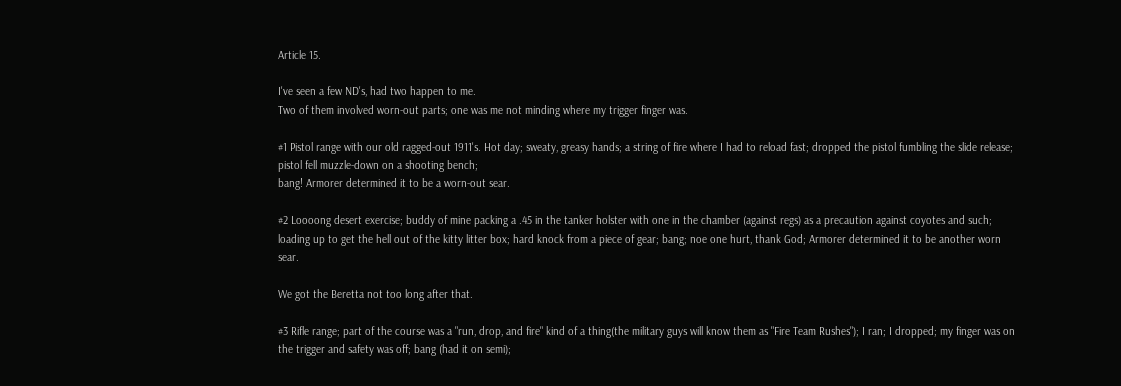Article 15.

I've seen a few ND's, had two happen to me.
Two of them involved worn-out parts; one was me not minding where my trigger finger was.

#1 Pistol range with our old ragged-out 1911's. Hot day; sweaty, greasy hands; a string of fire where I had to reload fast; dropped the pistol fumbling the slide release; pistol fell muzzle-down on a shooting bench;
bang! Armorer determined it to be a worn-out sear.

#2 Loooong desert exercise; buddy of mine packing a .45 in the tanker holster with one in the chamber (against regs) as a precaution against coyotes and such; loading up to get the hell out of the kitty litter box; hard knock from a piece of gear; bang; noe one hurt, thank God; Armorer determined it to be another worn sear.

We got the Beretta not too long after that.

#3 Rifle range; part of the course was a "run, drop, and fire" kind of a thing(the military guys will know them as "Fire Team Rushes"); I ran; I dropped; my finger was on the trigger and safety was off; bang (had it on semi);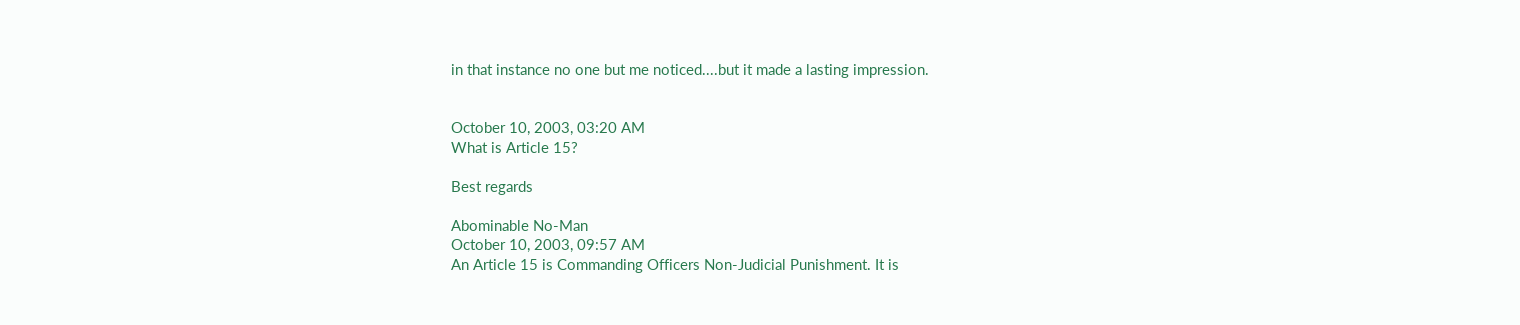in that instance no one but me noticed....but it made a lasting impression.


October 10, 2003, 03:20 AM
What is Article 15?

Best regards

Abominable No-Man
October 10, 2003, 09:57 AM
An Article 15 is Commanding Officers Non-Judicial Punishment. It is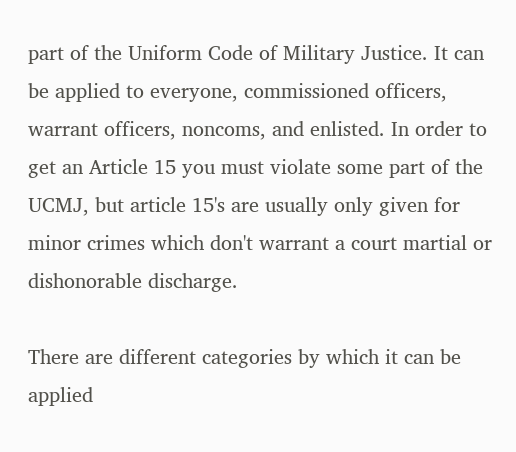part of the Uniform Code of Military Justice. It can be applied to everyone, commissioned officers, warrant officers, noncoms, and enlisted. In order to get an Article 15 you must violate some part of the UCMJ, but article 15's are usually only given for minor crimes which don't warrant a court martial or dishonorable discharge.

There are different categories by which it can be applied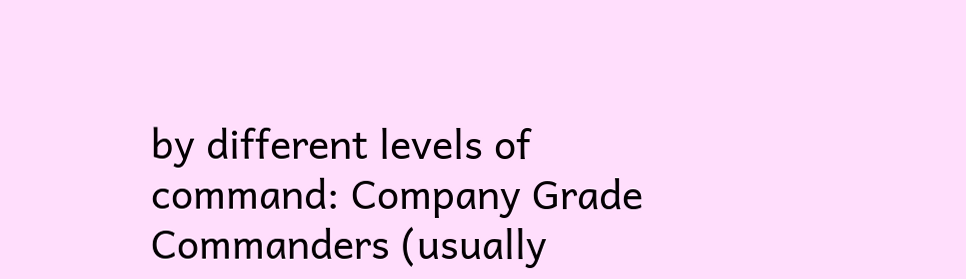by different levels of command: Company Grade Commanders (usually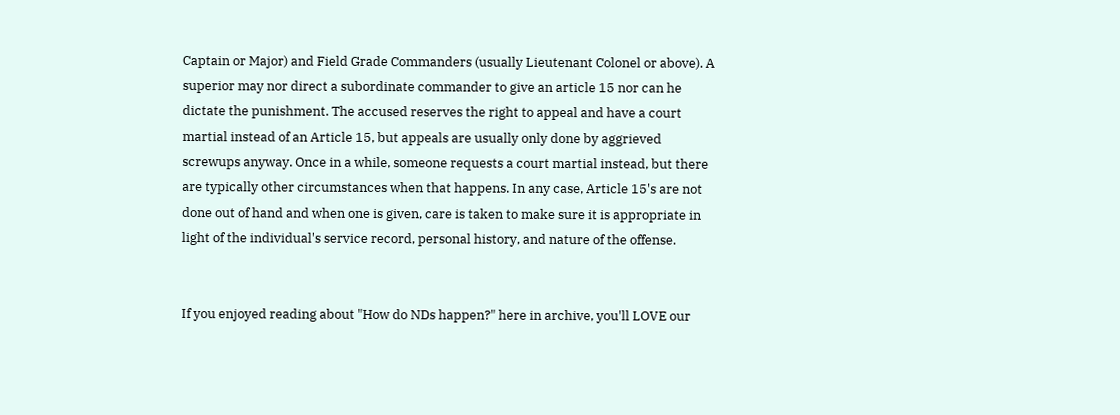Captain or Major) and Field Grade Commanders (usually Lieutenant Colonel or above). A superior may nor direct a subordinate commander to give an article 15 nor can he dictate the punishment. The accused reserves the right to appeal and have a court martial instead of an Article 15, but appeals are usually only done by aggrieved screwups anyway. Once in a while, someone requests a court martial instead, but there are typically other circumstances when that happens. In any case, Article 15's are not done out of hand and when one is given, care is taken to make sure it is appropriate in light of the individual's service record, personal history, and nature of the offense.


If you enjoyed reading about "How do NDs happen?" here in archive, you'll LOVE our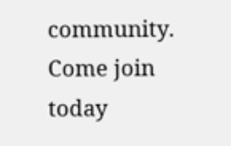community. Come join today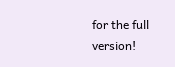for the full version!